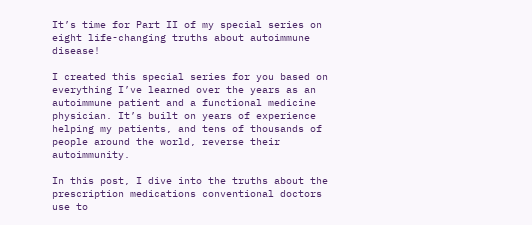It’s time for Part II of my special series on eight life-changing truths about autoimmune disease!

I created this special series for you based on everything I’ve learned over the years as an autoimmune patient and a functional medicine physician. It’s built on years of experience helping my patients, and tens of thousands of people around the world, reverse their autoimmunity.

In this post, I dive into the truths about the prescription medications conventional doctors use to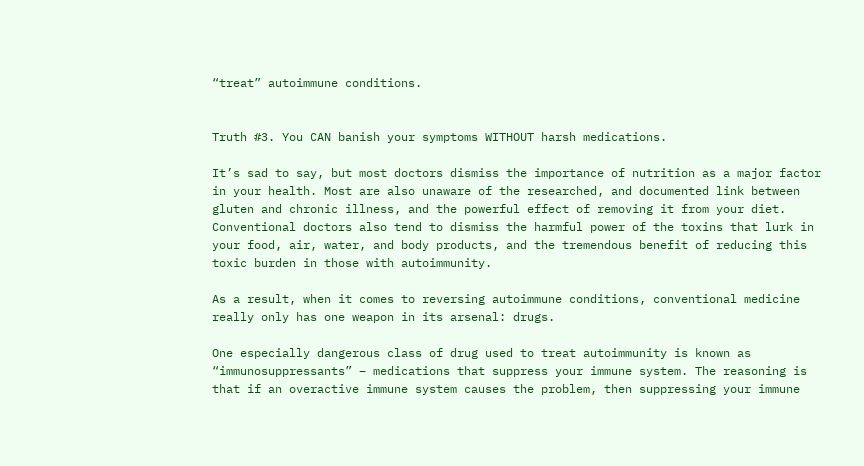“treat” autoimmune conditions.


Truth #3. You CAN banish your symptoms WITHOUT harsh medications.

It’s sad to say, but most doctors dismiss the importance of nutrition as a major factor in your health. Most are also unaware of the researched, and documented link between gluten and chronic illness, and the powerful effect of removing it from your diet. Conventional doctors also tend to dismiss the harmful power of the toxins that lurk in your food, air, water, and body products, and the tremendous benefit of reducing this toxic burden in those with autoimmunity.

As a result, when it comes to reversing autoimmune conditions, conventional medicine really only has one weapon in its arsenal: drugs.

One especially dangerous class of drug used to treat autoimmunity is known as “immunosuppressants” – medications that suppress your immune system. The reasoning is that if an overactive immune system causes the problem, then suppressing your immune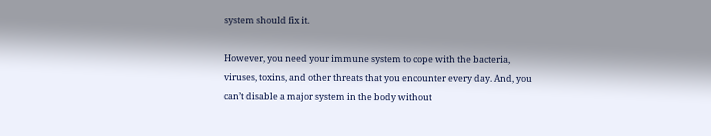system should fix it.

However, you need your immune system to cope with the bacteria, viruses, toxins, and other threats that you encounter every day. And, you can’t disable a major system in the body without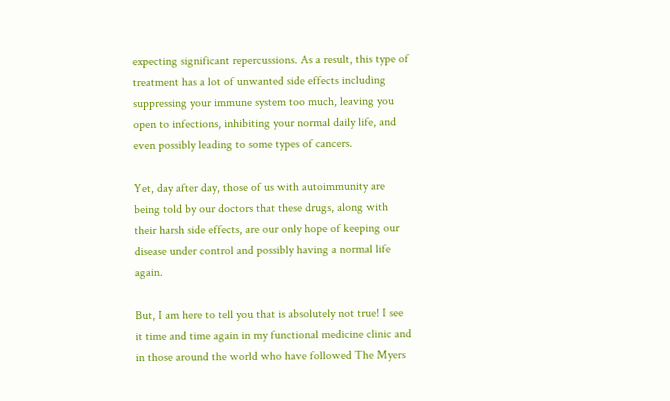expecting significant repercussions. As a result, this type of treatment has a lot of unwanted side effects including suppressing your immune system too much, leaving you open to infections, inhibiting your normal daily life, and even possibly leading to some types of cancers.

Yet, day after day, those of us with autoimmunity are being told by our doctors that these drugs, along with their harsh side effects, are our only hope of keeping our disease under control and possibly having a normal life again.

But, I am here to tell you that is absolutely not true! I see it time and time again in my functional medicine clinic and in those around the world who have followed The Myers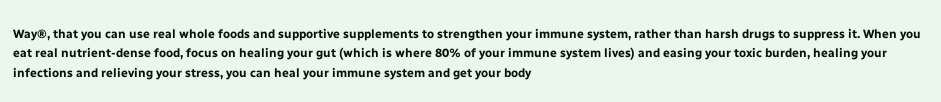Way®, that you can use real whole foods and supportive supplements to strengthen your immune system, rather than harsh drugs to suppress it. When you eat real nutrient-dense food, focus on healing your gut (which is where 80% of your immune system lives) and easing your toxic burden, healing your infections and relieving your stress, you can heal your immune system and get your body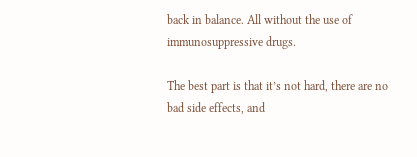back in balance. All without the use of immunosuppressive drugs.

The best part is that it’s not hard, there are no bad side effects, and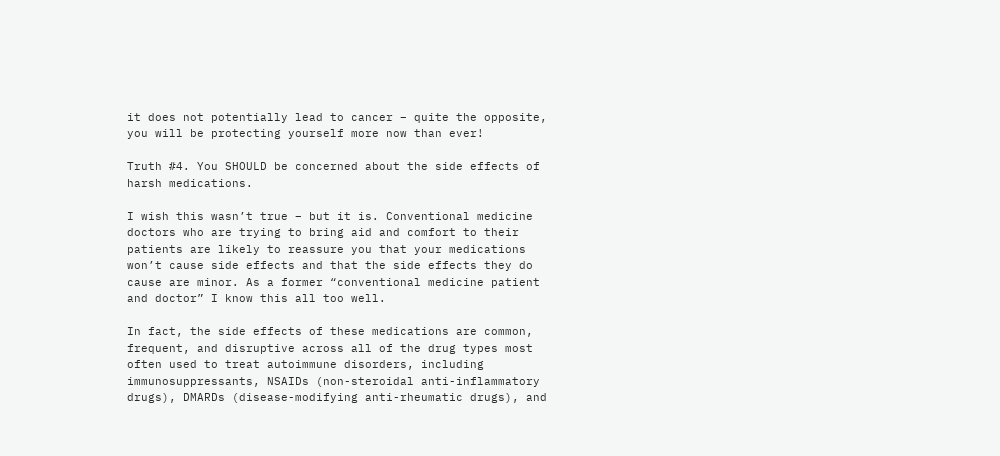it does not potentially lead to cancer – quite the opposite, you will be protecting yourself more now than ever!

Truth #4. You SHOULD be concerned about the side effects of harsh medications.

I wish this wasn’t true – but it is. Conventional medicine doctors who are trying to bring aid and comfort to their patients are likely to reassure you that your medications won’t cause side effects and that the side effects they do cause are minor. As a former “conventional medicine patient and doctor” I know this all too well.

In fact, the side effects of these medications are common, frequent, and disruptive across all of the drug types most often used to treat autoimmune disorders, including immunosuppressants, NSAIDs (non-steroidal anti-inflammatory drugs), DMARDs (disease-modifying anti-rheumatic drugs), and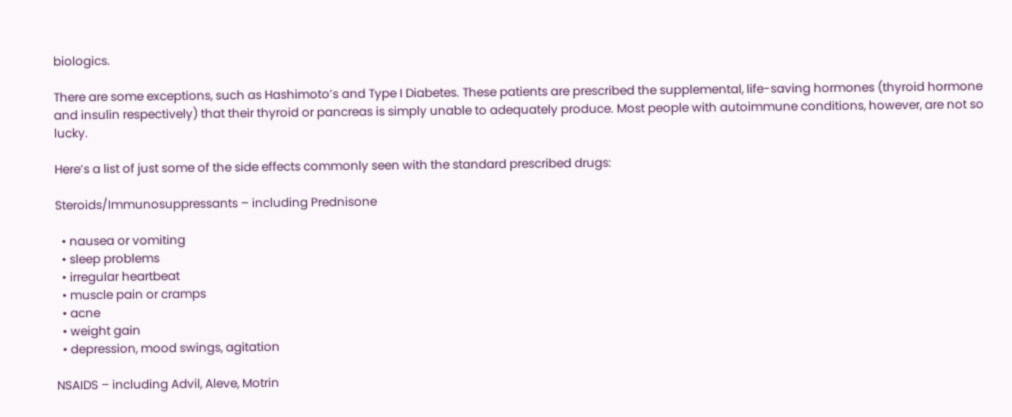biologics.

There are some exceptions, such as Hashimoto’s and Type I Diabetes. These patients are prescribed the supplemental, life-saving hormones (thyroid hormone and insulin respectively) that their thyroid or pancreas is simply unable to adequately produce. Most people with autoimmune conditions, however, are not so lucky.

Here’s a list of just some of the side effects commonly seen with the standard prescribed drugs:

Steroids/Immunosuppressants – including Prednisone

  • nausea or vomiting
  • sleep problems
  • irregular heartbeat
  • muscle pain or cramps
  • acne
  • weight gain
  • depression, mood swings, agitation

NSAIDS – including Advil, Aleve, Motrin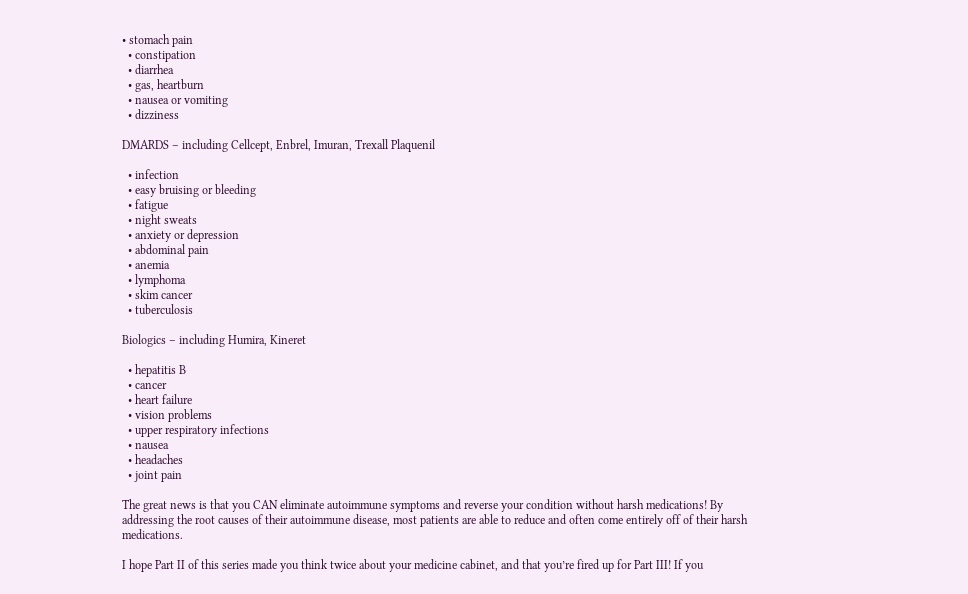• stomach pain
  • constipation
  • diarrhea
  • gas, heartburn
  • nausea or vomiting
  • dizziness

DMARDS – including Cellcept, Enbrel, Imuran, Trexall Plaquenil

  • infection
  • easy bruising or bleeding
  • fatigue
  • night sweats
  • anxiety or depression
  • abdominal pain
  • anemia
  • lymphoma
  • skim cancer
  • tuberculosis

Biologics – including Humira, Kineret

  • hepatitis B
  • cancer
  • heart failure
  • vision problems
  • upper respiratory infections
  • nausea
  • headaches
  • joint pain

The great news is that you CAN eliminate autoimmune symptoms and reverse your condition without harsh medications! By addressing the root causes of their autoimmune disease, most patients are able to reduce and often come entirely off of their harsh medications.

I hope Part II of this series made you think twice about your medicine cabinet, and that you’re fired up for Part III! If you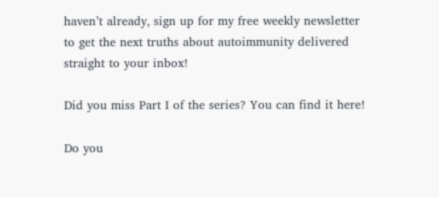haven’t already, sign up for my free weekly newsletter to get the next truths about autoimmunity delivered straight to your inbox!

Did you miss Part I of the series? You can find it here!

Do you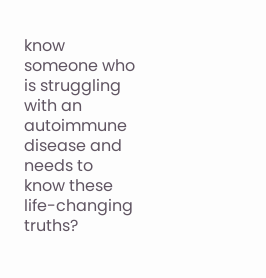know someone who is struggling with an autoimmune disease and needs to know these life-changing truths?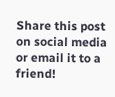Share this post on social media or email it to a friend!